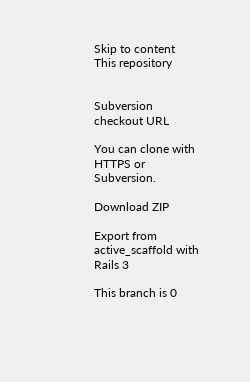Skip to content
This repository


Subversion checkout URL

You can clone with HTTPS or Subversion.

Download ZIP

Export from active_scaffold with Rails 3

This branch is 0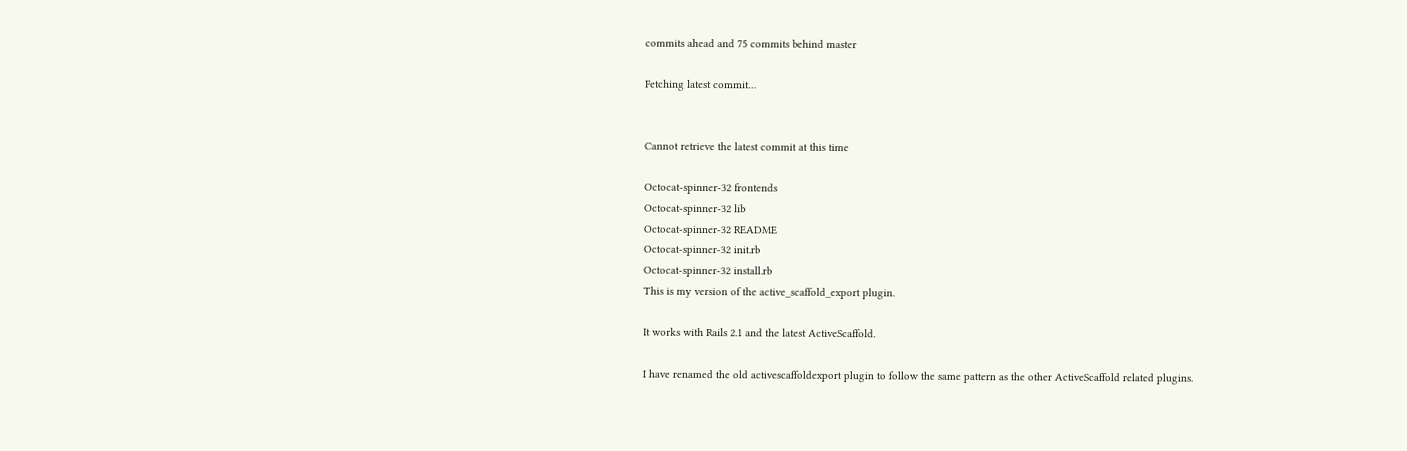commits ahead and 75 commits behind master

Fetching latest commit…


Cannot retrieve the latest commit at this time

Octocat-spinner-32 frontends
Octocat-spinner-32 lib
Octocat-spinner-32 README
Octocat-spinner-32 init.rb
Octocat-spinner-32 install.rb
This is my version of the active_scaffold_export plugin.

It works with Rails 2.1 and the latest ActiveScaffold.

I have renamed the old activescaffoldexport plugin to follow the same pattern as the other ActiveScaffold related plugins.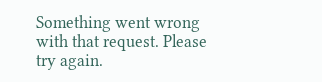Something went wrong with that request. Please try again.